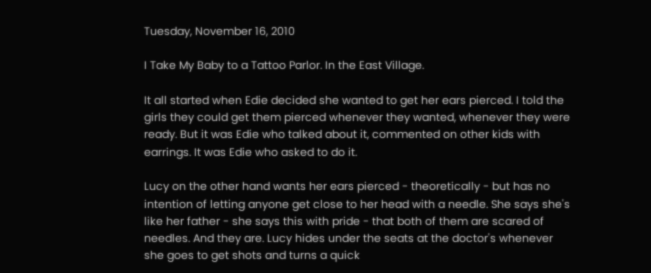Tuesday, November 16, 2010

I Take My Baby to a Tattoo Parlor. In the East Village.

It all started when Edie decided she wanted to get her ears pierced. I told the girls they could get them pierced whenever they wanted, whenever they were ready. But it was Edie who talked about it, commented on other kids with earrings. It was Edie who asked to do it.

Lucy on the other hand wants her ears pierced - theoretically - but has no intention of letting anyone get close to her head with a needle. She says she's like her father - she says this with pride - that both of them are scared of needles. And they are. Lucy hides under the seats at the doctor's whenever she goes to get shots and turns a quick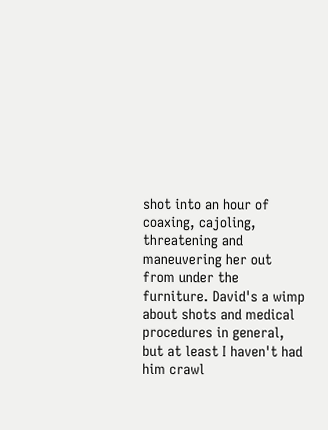shot into an hour of coaxing, cajoling, threatening and maneuvering her out from under the furniture. David's a wimp about shots and medical procedures in general, but at least I haven't had him crawl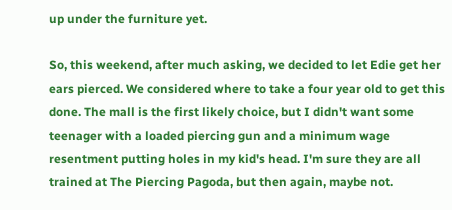up under the furniture yet.

So, this weekend, after much asking, we decided to let Edie get her ears pierced. We considered where to take a four year old to get this done. The mall is the first likely choice, but I didn't want some teenager with a loaded piercing gun and a minimum wage resentment putting holes in my kid's head. I'm sure they are all trained at The Piercing Pagoda, but then again, maybe not.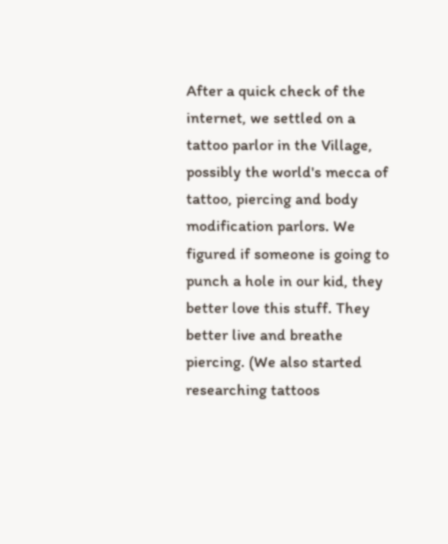After a quick check of the internet, we settled on a tattoo parlor in the Village, possibly the world's mecca of tattoo, piercing and body modification parlors. We figured if someone is going to punch a hole in our kid, they better love this stuff. They better live and breathe piercing. (We also started researching tattoos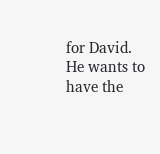for David. He wants to have the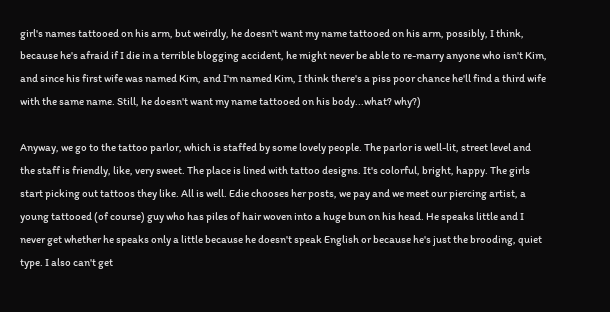girl's names tattooed on his arm, but weirdly, he doesn't want my name tattooed on his arm, possibly, I think, because he's afraid if I die in a terrible blogging accident, he might never be able to re-marry anyone who isn't Kim, and since his first wife was named Kim, and I'm named Kim, I think there's a piss poor chance he'll find a third wife with the same name. Still, he doesn't want my name tattooed on his body...what? why?)

Anyway, we go to the tattoo parlor, which is staffed by some lovely people. The parlor is well-lit, street level and the staff is friendly, like, very sweet. The place is lined with tattoo designs. It's colorful, bright, happy. The girls start picking out tattoos they like. All is well. Edie chooses her posts, we pay and we meet our piercing artist, a young tattooed (of course) guy who has piles of hair woven into a huge bun on his head. He speaks little and I never get whether he speaks only a little because he doesn't speak English or because he's just the brooding, quiet type. I also can't get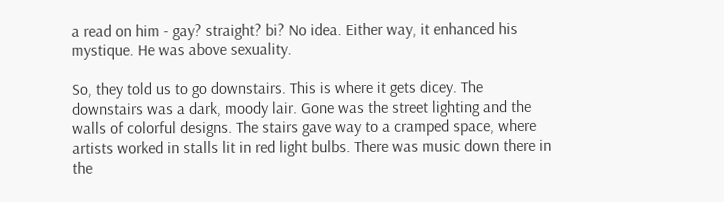a read on him - gay? straight? bi? No idea. Either way, it enhanced his mystique. He was above sexuality.

So, they told us to go downstairs. This is where it gets dicey. The downstairs was a dark, moody lair. Gone was the street lighting and the walls of colorful designs. The stairs gave way to a cramped space, where artists worked in stalls lit in red light bulbs. There was music down there in the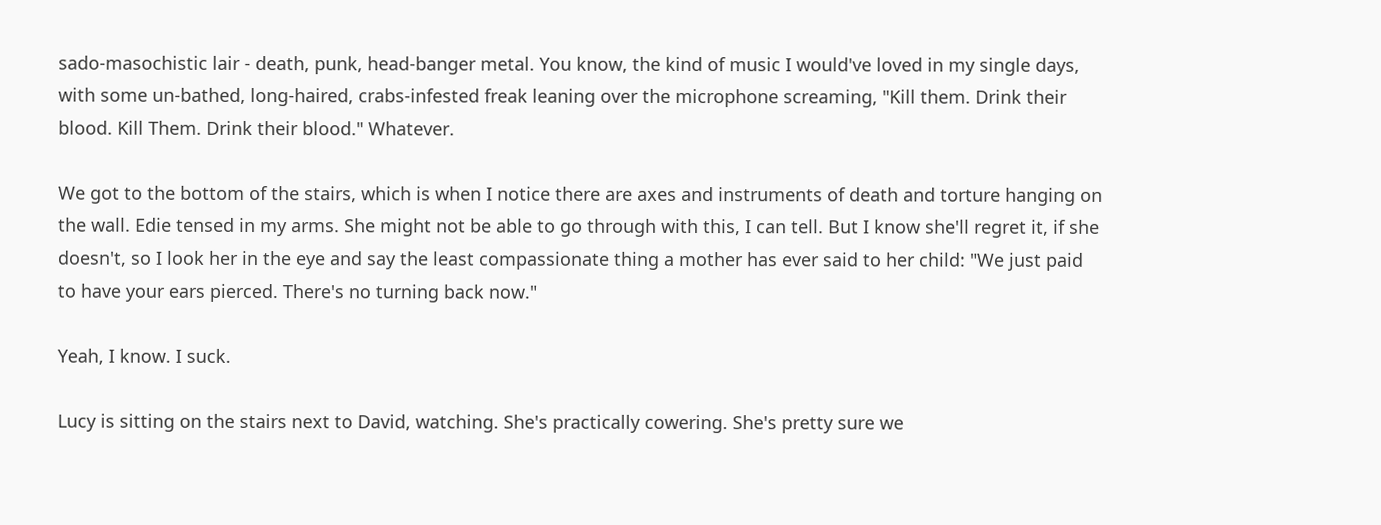sado-masochistic lair - death, punk, head-banger metal. You know, the kind of music I would've loved in my single days, with some un-bathed, long-haired, crabs-infested freak leaning over the microphone screaming, "Kill them. Drink their blood. Kill Them. Drink their blood." Whatever.

We got to the bottom of the stairs, which is when I notice there are axes and instruments of death and torture hanging on the wall. Edie tensed in my arms. She might not be able to go through with this, I can tell. But I know she'll regret it, if she doesn't, so I look her in the eye and say the least compassionate thing a mother has ever said to her child: "We just paid to have your ears pierced. There's no turning back now."

Yeah, I know. I suck.

Lucy is sitting on the stairs next to David, watching. She's practically cowering. She's pretty sure we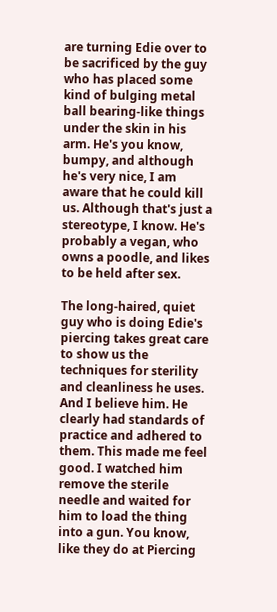are turning Edie over to be sacrificed by the guy who has placed some kind of bulging metal ball bearing-like things under the skin in his arm. He's you know, bumpy, and although he's very nice, I am aware that he could kill us. Although that's just a stereotype, I know. He's probably a vegan, who owns a poodle, and likes to be held after sex.

The long-haired, quiet guy who is doing Edie's piercing takes great care to show us the techniques for sterility and cleanliness he uses. And I believe him. He clearly had standards of practice and adhered to them. This made me feel good. I watched him remove the sterile needle and waited for him to load the thing into a gun. You know, like they do at Piercing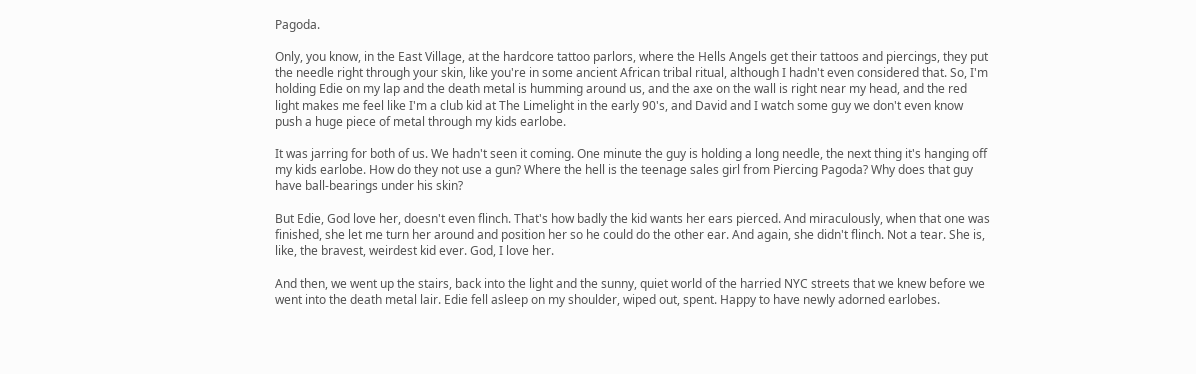Pagoda.

Only, you know, in the East Village, at the hardcore tattoo parlors, where the Hells Angels get their tattoos and piercings, they put the needle right through your skin, like you're in some ancient African tribal ritual, although I hadn't even considered that. So, I'm holding Edie on my lap and the death metal is humming around us, and the axe on the wall is right near my head, and the red light makes me feel like I'm a club kid at The Limelight in the early 90's, and David and I watch some guy we don't even know push a huge piece of metal through my kids earlobe.

It was jarring for both of us. We hadn't seen it coming. One minute the guy is holding a long needle, the next thing it's hanging off my kids earlobe. How do they not use a gun? Where the hell is the teenage sales girl from Piercing Pagoda? Why does that guy have ball-bearings under his skin?

But Edie, God love her, doesn't even flinch. That's how badly the kid wants her ears pierced. And miraculously, when that one was finished, she let me turn her around and position her so he could do the other ear. And again, she didn't flinch. Not a tear. She is, like, the bravest, weirdest kid ever. God, I love her.

And then, we went up the stairs, back into the light and the sunny, quiet world of the harried NYC streets that we knew before we went into the death metal lair. Edie fell asleep on my shoulder, wiped out, spent. Happy to have newly adorned earlobes.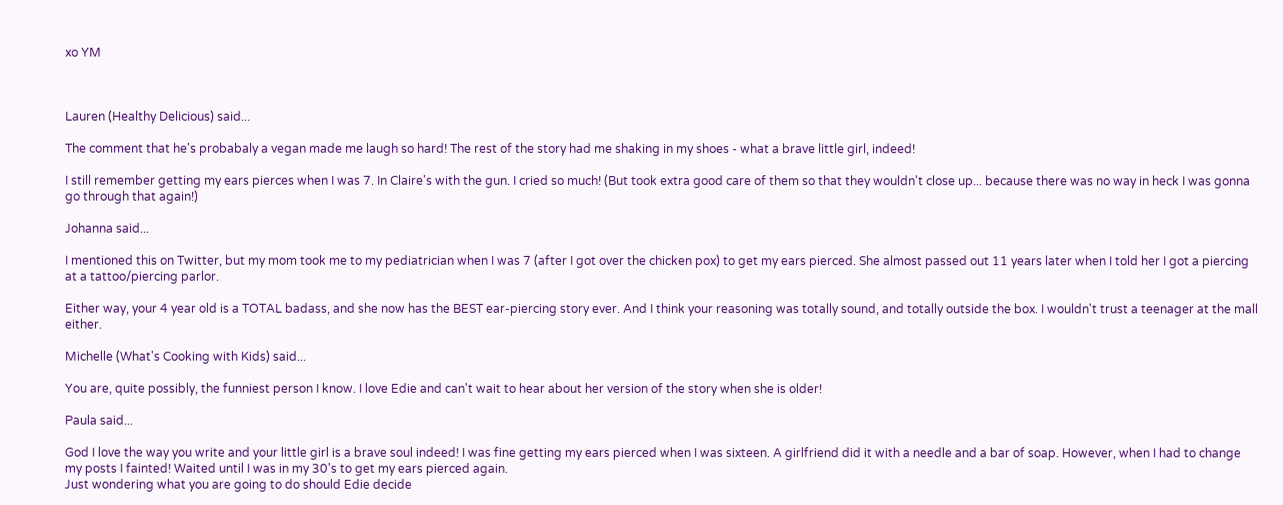xo YM



Lauren (Healthy Delicious) said...

The comment that he's probabaly a vegan made me laugh so hard! The rest of the story had me shaking in my shoes - what a brave little girl, indeed!

I still remember getting my ears pierces when I was 7. In Claire's with the gun. I cried so much! (But took extra good care of them so that they wouldn't close up... because there was no way in heck I was gonna go through that again!)

Johanna said...

I mentioned this on Twitter, but my mom took me to my pediatrician when I was 7 (after I got over the chicken pox) to get my ears pierced. She almost passed out 11 years later when I told her I got a piercing at a tattoo/piercing parlor.

Either way, your 4 year old is a TOTAL badass, and she now has the BEST ear-piercing story ever. And I think your reasoning was totally sound, and totally outside the box. I wouldn't trust a teenager at the mall either.

Michelle (What's Cooking with Kids) said...

You are, quite possibly, the funniest person I know. I love Edie and can't wait to hear about her version of the story when she is older!

Paula said...

God I love the way you write and your little girl is a brave soul indeed! I was fine getting my ears pierced when I was sixteen. A girlfriend did it with a needle and a bar of soap. However, when I had to change my posts I fainted! Waited until I was in my 30's to get my ears pierced again.
Just wondering what you are going to do should Edie decide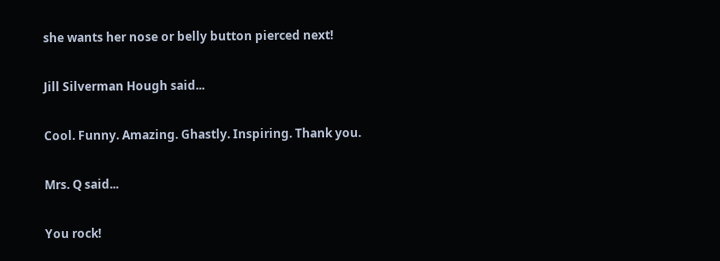she wants her nose or belly button pierced next!

Jill Silverman Hough said...

Cool. Funny. Amazing. Ghastly. Inspiring. Thank you.

Mrs. Q said...

You rock!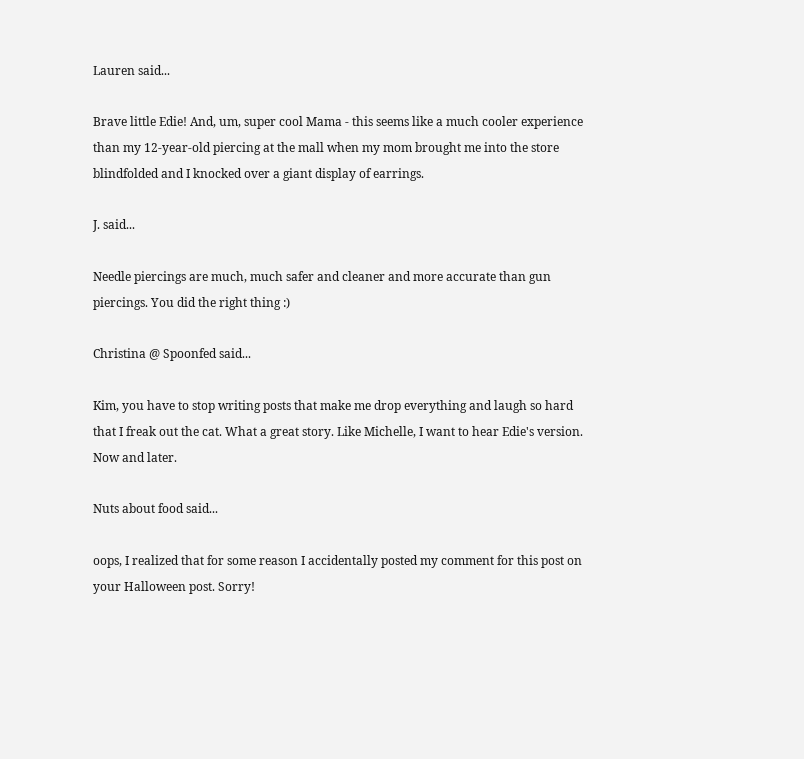Lauren said...

Brave little Edie! And, um, super cool Mama - this seems like a much cooler experience than my 12-year-old piercing at the mall when my mom brought me into the store blindfolded and I knocked over a giant display of earrings.

J. said...

Needle piercings are much, much safer and cleaner and more accurate than gun piercings. You did the right thing :)

Christina @ Spoonfed said...

Kim, you have to stop writing posts that make me drop everything and laugh so hard that I freak out the cat. What a great story. Like Michelle, I want to hear Edie's version. Now and later.

Nuts about food said...

oops, I realized that for some reason I accidentally posted my comment for this post on your Halloween post. Sorry!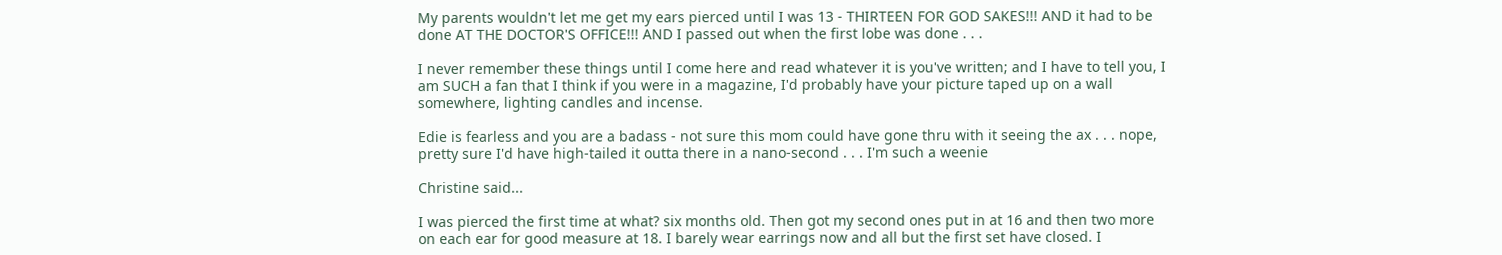My parents wouldn't let me get my ears pierced until I was 13 - THIRTEEN FOR GOD SAKES!!! AND it had to be done AT THE DOCTOR'S OFFICE!!! AND I passed out when the first lobe was done . . .

I never remember these things until I come here and read whatever it is you've written; and I have to tell you, I am SUCH a fan that I think if you were in a magazine, I'd probably have your picture taped up on a wall somewhere, lighting candles and incense.

Edie is fearless and you are a badass - not sure this mom could have gone thru with it seeing the ax . . . nope, pretty sure I'd have high-tailed it outta there in a nano-second . . . I'm such a weenie

Christine said...

I was pierced the first time at what? six months old. Then got my second ones put in at 16 and then two more on each ear for good measure at 18. I barely wear earrings now and all but the first set have closed. I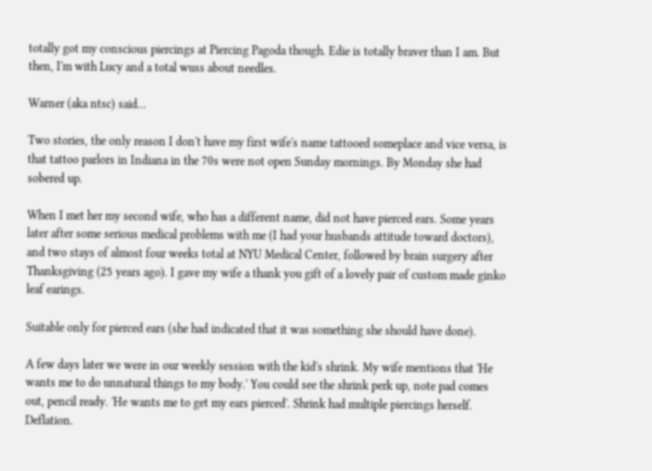totally got my conscious piercings at Piercing Pagoda though. Edie is totally braver than I am. But then, I'm with Lucy and a total wuss about needles.

Warner (aka ntsc) said...

Two stories, the only reason I don't have my first wife's name tattooed someplace and vice versa, is that tattoo parlors in Indiana in the 70s were not open Sunday mornings. By Monday she had sobered up.

When I met her my second wife, who has a different name, did not have pierced ears. Some years later after some serious medical problems with me (I had your husbands attitude toward doctors), and two stays of almost four weeks total at NYU Medical Center, followed by brain surgery after Thanksgiving (25 years ago). I gave my wife a thank you gift of a lovely pair of custom made ginko leaf earings.

Suitable only for pierced ears (she had indicated that it was something she should have done).

A few days later we were in our weekly session with the kid's shrink. My wife mentions that 'He wants me to do unnatural things to my body.' You could see the shrink perk up, note pad comes out, pencil ready. 'He wants me to get my ears pierced'. Shrink had multiple piercings herself. Deflation.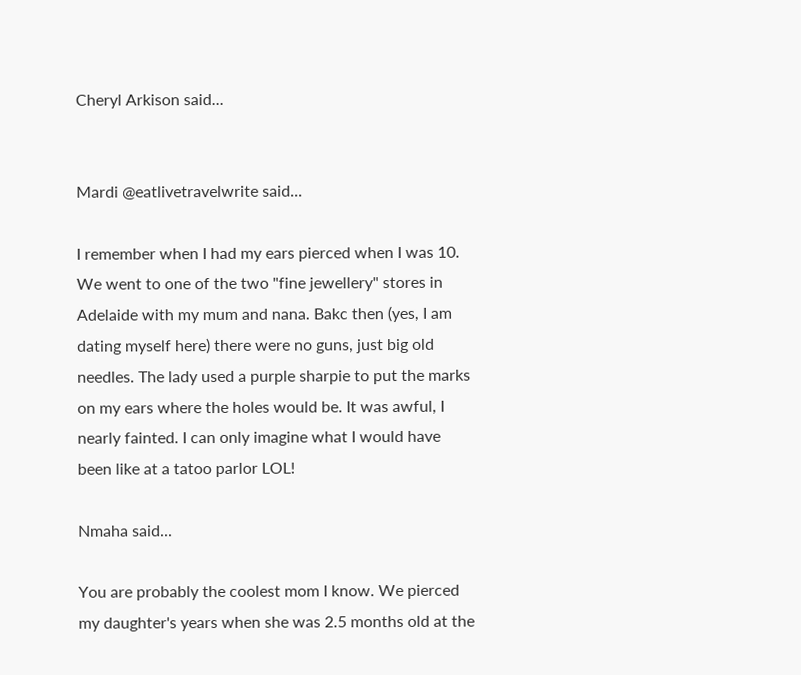Cheryl Arkison said...


Mardi @eatlivetravelwrite said...

I remember when I had my ears pierced when I was 10. We went to one of the two "fine jewellery" stores in Adelaide with my mum and nana. Bakc then (yes, I am dating myself here) there were no guns, just big old needles. The lady used a purple sharpie to put the marks on my ears where the holes would be. It was awful, I nearly fainted. I can only imagine what I would have been like at a tatoo parlor LOL!

Nmaha said...

You are probably the coolest mom I know. We pierced my daughter's years when she was 2.5 months old at the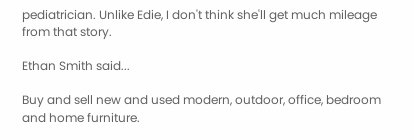pediatrician. Unlike Edie, I don't think she'll get much mileage from that story.

Ethan Smith said...

Buy and sell new and used modern, outdoor, office, bedroom and home furniture.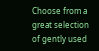Choose from a great selection of gently used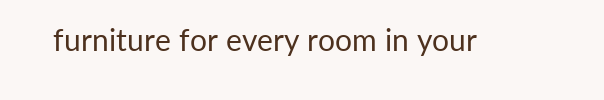furniture for every room in your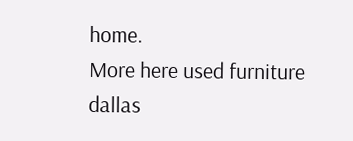home.
More here used furniture dallas